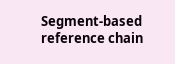Segment-based reference chain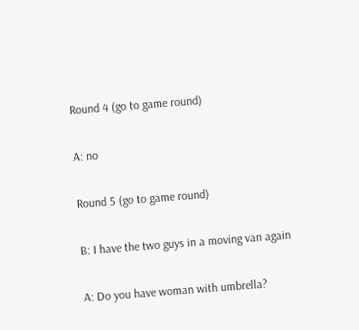Round 4 (go to game round)

A: no

Round 5 (go to game round)

B: I have the two guys in a moving van again

A: Do you have woman with umbrella?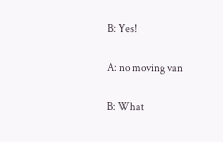B: Yes!

A: no moving van

B: What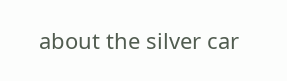about the silver car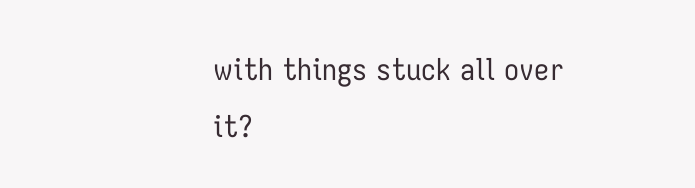with things stuck all over it?